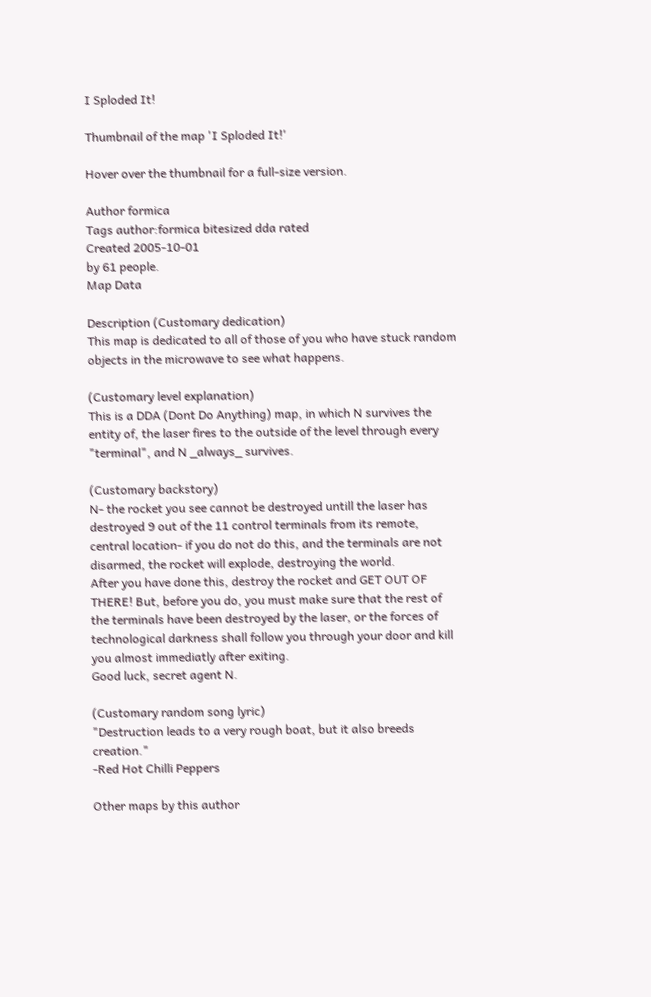I Sploded It!

Thumbnail of the map 'I Sploded It!'

Hover over the thumbnail for a full-size version.

Author formica
Tags author:formica bitesized dda rated
Created 2005-10-01
by 61 people.
Map Data

Description (Customary dedication)
This map is dedicated to all of those of you who have stuck random objects in the microwave to see what happens.

(Customary level explanation)
This is a DDA (Dont Do Anything) map, in which N survives the entity of, the laser fires to the outside of the level through every "terminal", and N _always_ survives.

(Customary backstory)
N- the rocket you see cannot be destroyed untill the laser has destroyed 9 out of the 11 control terminals from its remote, central location- if you do not do this, and the terminals are not disarmed, the rocket will explode, destroying the world.
After you have done this, destroy the rocket and GET OUT OF THERE! But, before you do, you must make sure that the rest of the terminals have been destroyed by the laser, or the forces of technological darkness shall follow you through your door and kill you almost immediatly after exiting.
Good luck, secret agent N.

(Customary random song lyric)
"Destruction leads to a very rough boat, but it also breeds creation."
-Red Hot Chilli Peppers

Other maps by this author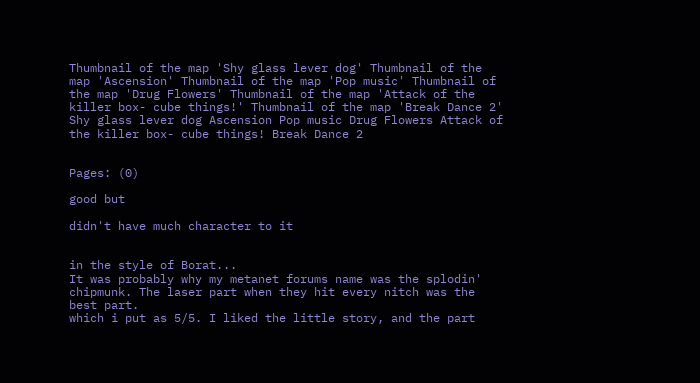Thumbnail of the map 'Shy glass lever dog' Thumbnail of the map 'Ascension' Thumbnail of the map 'Pop music' Thumbnail of the map 'Drug Flowers' Thumbnail of the map 'Attack of the killer box- cube things!' Thumbnail of the map 'Break Dance 2'
Shy glass lever dog Ascension Pop music Drug Flowers Attack of the killer box- cube things! Break Dance 2


Pages: (0)

good but

didn't have much character to it


in the style of Borat...
It was probably why my metanet forums name was the splodin' chipmunk. The laser part when they hit every nitch was the best part.
which i put as 5/5. I liked the little story, and the part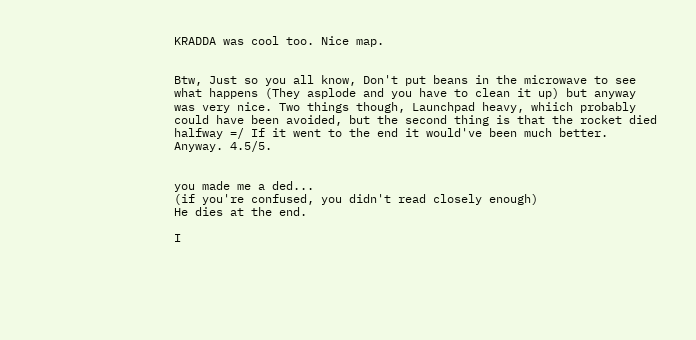KRADDA was cool too. Nice map.


Btw, Just so you all know, Don't put beans in the microwave to see what happens (They asplode and you have to clean it up) but anyway was very nice. Two things though, Launchpad heavy, whiich probably could have been avoided, but the second thing is that the rocket died halfway =/ If it went to the end it would've been much better. Anyway. 4.5/5.


you made me a ded...
(if you're confused, you didn't read closely enough)
He dies at the end.

I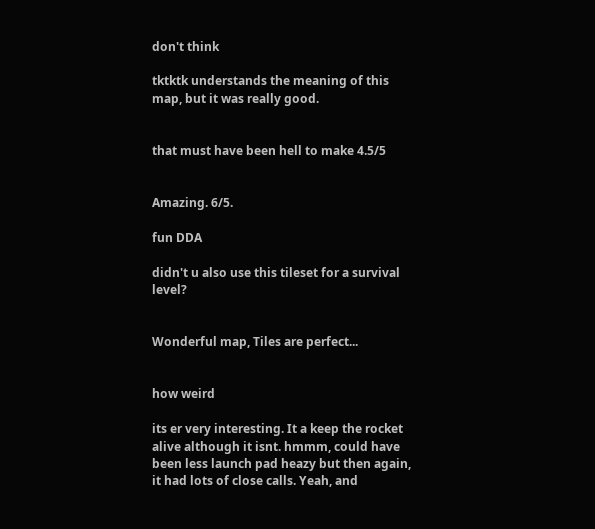don't think

tktktk understands the meaning of this map, but it was really good.


that must have been hell to make 4.5/5


Amazing. 6/5.

fun DDA

didn't u also use this tileset for a survival level?


Wonderful map, Tiles are perfect...


how weird

its er very interesting. It a keep the rocket alive although it isnt. hmmm, could have been less launch pad heazy but then again, it had lots of close calls. Yeah, and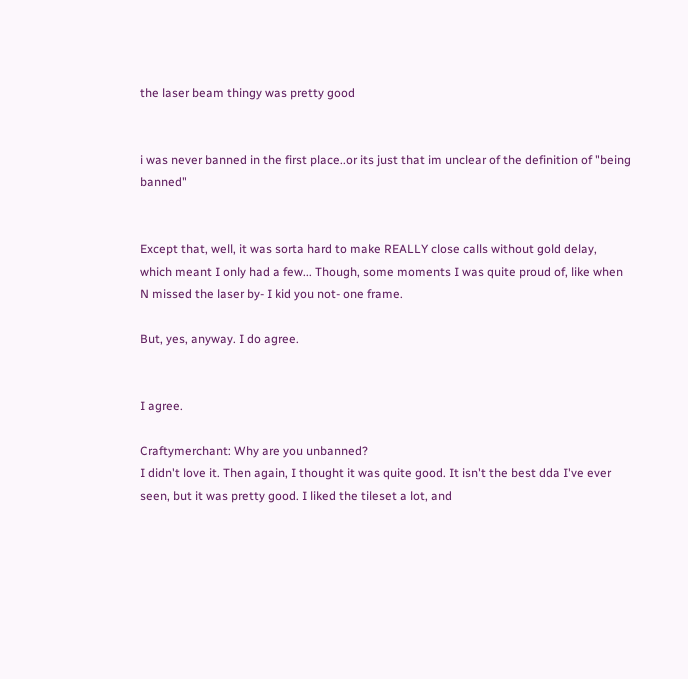the laser beam thingy was pretty good


i was never banned in the first place..or its just that im unclear of the definition of "being banned"


Except that, well, it was sorta hard to make REALLY close calls without gold delay, which meant I only had a few... Though, some moments I was quite proud of, like when N missed the laser by- I kid you not- one frame.

But, yes, anyway. I do agree.


I agree.

Craftymerchant: Why are you unbanned?
I didn't love it. Then again, I thought it was quite good. It isn't the best dda I've ever seen, but it was pretty good. I liked the tileset a lot, and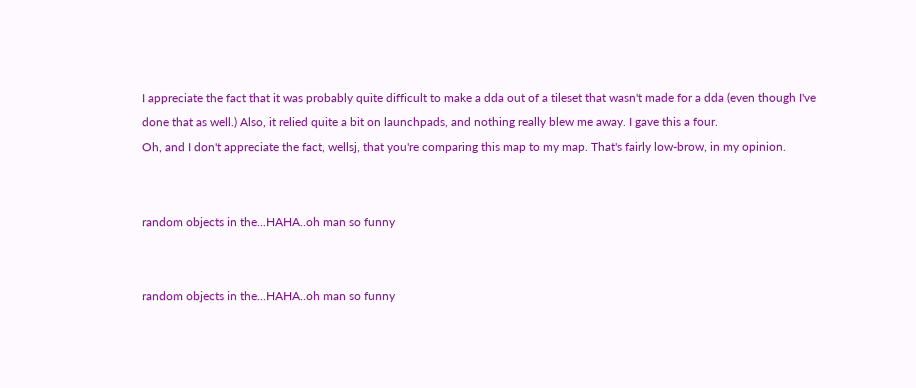I appreciate the fact that it was probably quite difficult to make a dda out of a tileset that wasn't made for a dda (even though I've done that as well.) Also, it relied quite a bit on launchpads, and nothing really blew me away. I gave this a four.
Oh, and I don't appreciate the fact, wellsj, that you're comparing this map to my map. That's fairly low-brow, in my opinion.


random objects in the...HAHA..oh man so funny


random objects in the...HAHA..oh man so funny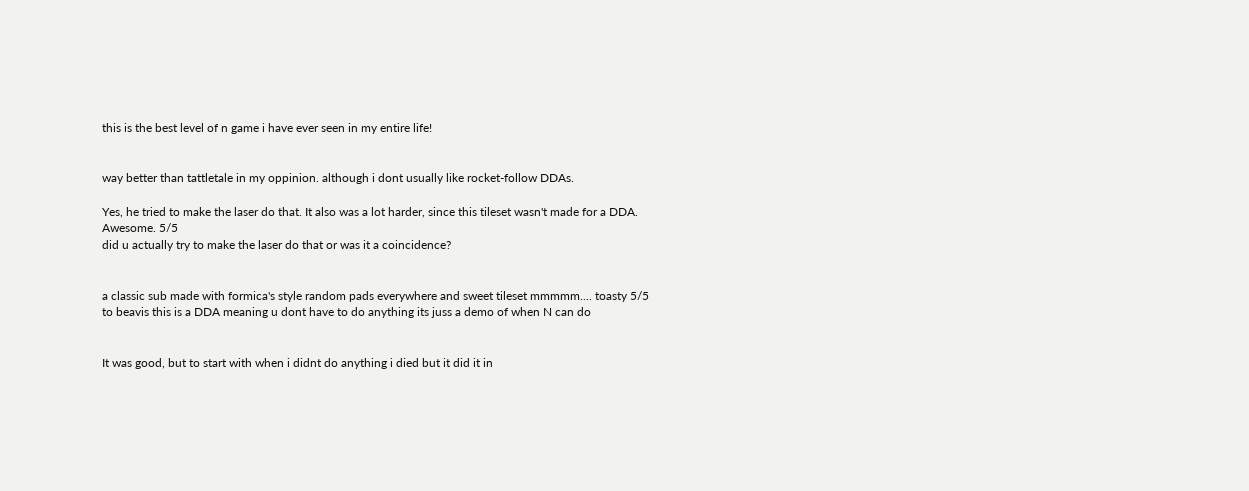this is the best level of n game i have ever seen in my entire life!


way better than tattletale in my oppinion. although i dont usually like rocket-follow DDAs.

Yes, he tried to make the laser do that. It also was a lot harder, since this tileset wasn't made for a DDA.
Awesome. 5/5
did u actually try to make the laser do that or was it a coincidence?


a classic sub made with formica's style random pads everywhere and sweet tileset mmmmm.... toasty 5/5
to beavis this is a DDA meaning u dont have to do anything its juss a demo of when N can do


It was good, but to start with when i didnt do anything i died but it did it in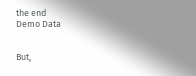the end
Demo Data


But,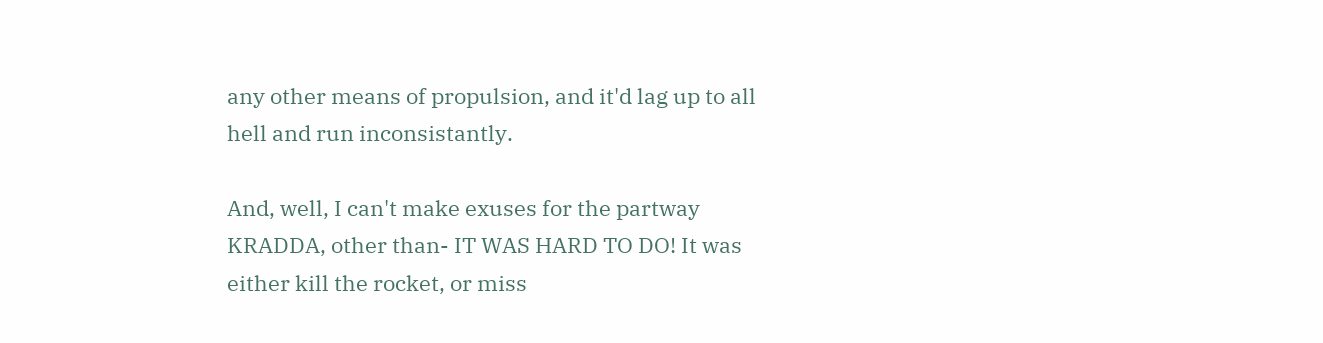any other means of propulsion, and it'd lag up to all hell and run inconsistantly.

And, well, I can't make exuses for the partway KRADDA, other than- IT WAS HARD TO DO! It was either kill the rocket, or miss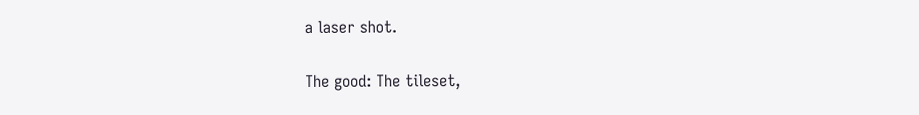a laser shot.


The good: The tileset,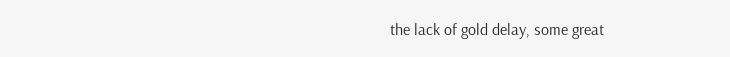the lack of gold delay, some great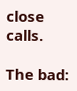close calls.

The bad: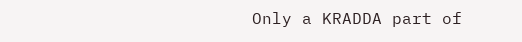Only a KRADDA part of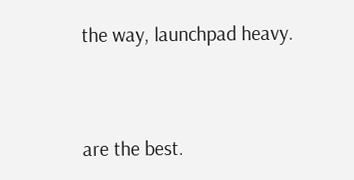the way, launchpad heavy.


are the best.